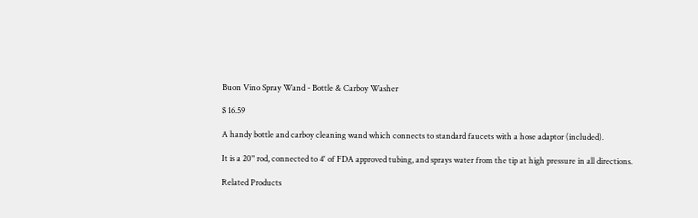Buon Vino Spray Wand - Bottle & Carboy Washer

$ 16.59

A handy bottle and carboy cleaning wand which connects to standard faucets with a hose adaptor (included).

It is a 20" rod, connected to 4' of FDA approved tubing, and sprays water from the tip at high pressure in all directions.

Related Products